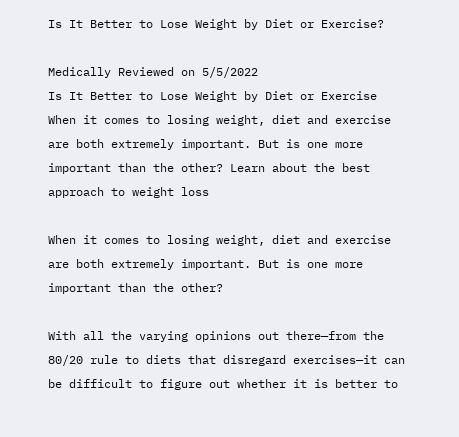Is It Better to Lose Weight by Diet or Exercise?

Medically Reviewed on 5/5/2022
Is It Better to Lose Weight by Diet or Exercise
When it comes to losing weight, diet and exercise are both extremely important. But is one more important than the other? Learn about the best approach to weight loss

When it comes to losing weight, diet and exercise are both extremely important. But is one more important than the other?

With all the varying opinions out there—from the 80/20 rule to diets that disregard exercises—it can be difficult to figure out whether it is better to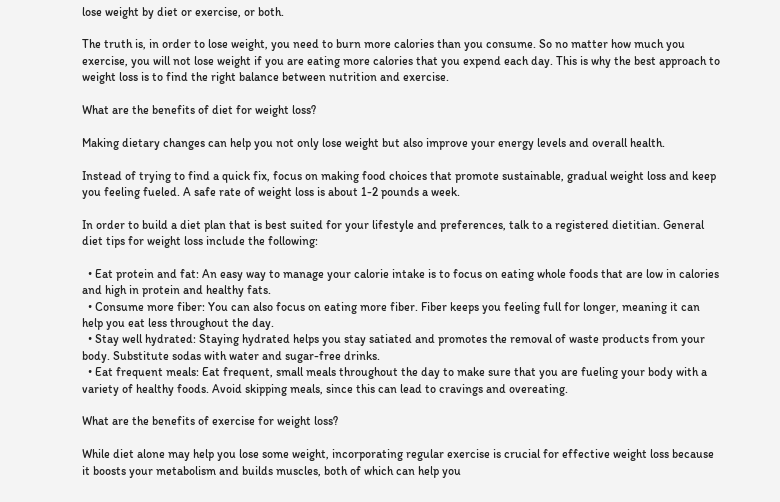lose weight by diet or exercise, or both.

The truth is, in order to lose weight, you need to burn more calories than you consume. So no matter how much you exercise, you will not lose weight if you are eating more calories that you expend each day. This is why the best approach to weight loss is to find the right balance between nutrition and exercise.

What are the benefits of diet for weight loss?

Making dietary changes can help you not only lose weight but also improve your energy levels and overall health.

Instead of trying to find a quick fix, focus on making food choices that promote sustainable, gradual weight loss and keep you feeling fueled. A safe rate of weight loss is about 1-2 pounds a week.

In order to build a diet plan that is best suited for your lifestyle and preferences, talk to a registered dietitian. General diet tips for weight loss include the following:

  • Eat protein and fat: An easy way to manage your calorie intake is to focus on eating whole foods that are low in calories and high in protein and healthy fats.
  • Consume more fiber: You can also focus on eating more fiber. Fiber keeps you feeling full for longer, meaning it can help you eat less throughout the day.
  • Stay well hydrated: Staying hydrated helps you stay satiated and promotes the removal of waste products from your body. Substitute sodas with water and sugar-free drinks.
  • Eat frequent meals: Eat frequent, small meals throughout the day to make sure that you are fueling your body with a variety of healthy foods. Avoid skipping meals, since this can lead to cravings and overeating.

What are the benefits of exercise for weight loss?

While diet alone may help you lose some weight, incorporating regular exercise is crucial for effective weight loss because it boosts your metabolism and builds muscles, both of which can help you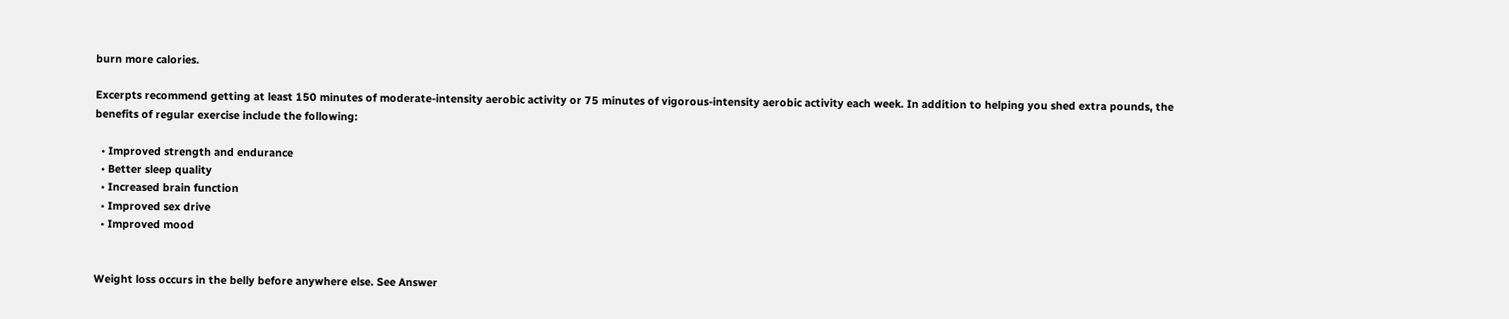burn more calories.

Excerpts recommend getting at least 150 minutes of moderate-intensity aerobic activity or 75 minutes of vigorous-intensity aerobic activity each week. In addition to helping you shed extra pounds, the benefits of regular exercise include the following:

  • Improved strength and endurance
  • Better sleep quality
  • Increased brain function
  • Improved sex drive
  • Improved mood


Weight loss occurs in the belly before anywhere else. See Answer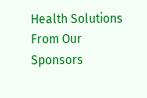Health Solutions From Our Sponsors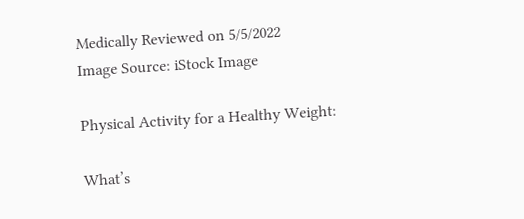Medically Reviewed on 5/5/2022
Image Source: iStock Image

Physical Activity for a Healthy Weight:

What’s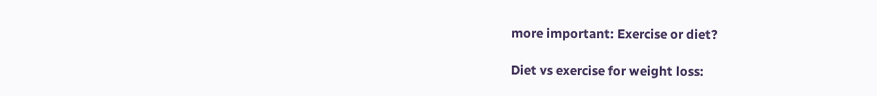more important: Exercise or diet?

Diet vs exercise for weight loss: